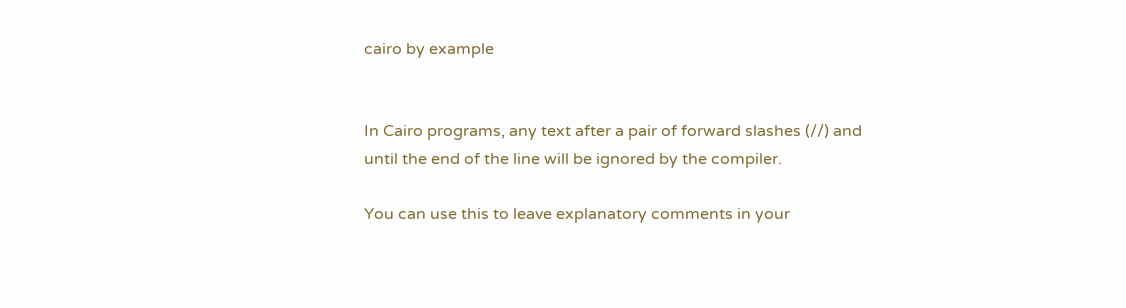cairo by example


In Cairo programs, any text after a pair of forward slashes (//) and until the end of the line will be ignored by the compiler.

You can use this to leave explanatory comments in your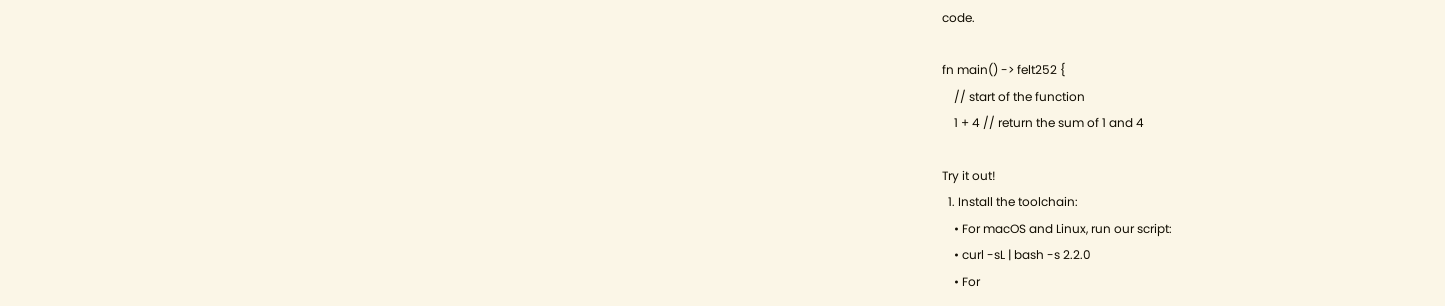code.

fn main() -> felt252 {
    // start of the function
    1 + 4 // return the sum of 1 and 4

Try it out!
  1. Install the toolchain:
    • For macOS and Linux, run our script:
    • curl -sL | bash -s 2.2.0
    • For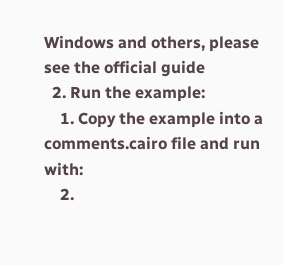Windows and others, please see the official guide
  2. Run the example:
    1. Copy the example into a comments.cairo file and run with:
    2.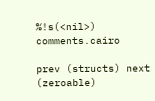%!s(<nil>) comments.cairo

prev (structs) next (zeroable)